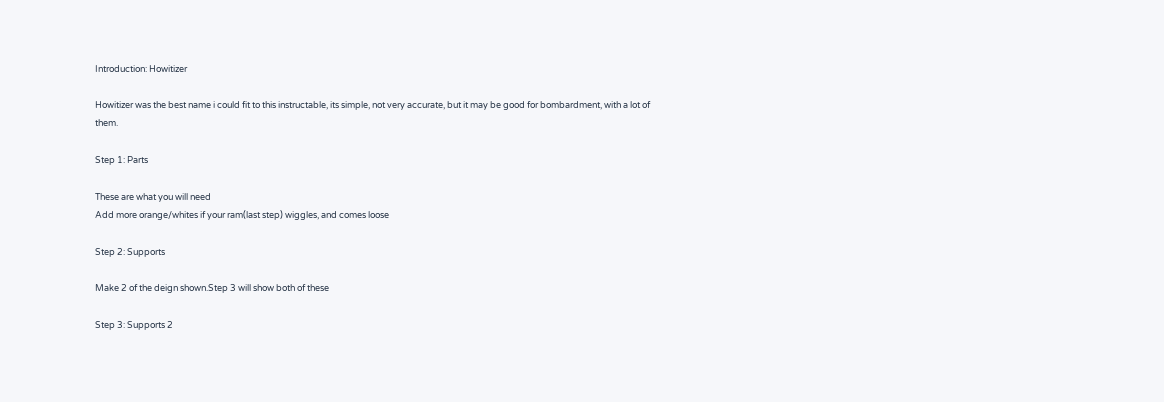Introduction: Howitizer

Howitizer was the best name i could fit to this instructable, its simple, not very accurate, but it may be good for bombardment, with a lot of them.

Step 1: Parts

These are what you will need
Add more orange/whites if your ram(last step) wiggles, and comes loose

Step 2: Supports

Make 2 of the deign shown.Step 3 will show both of these

Step 3: Supports 2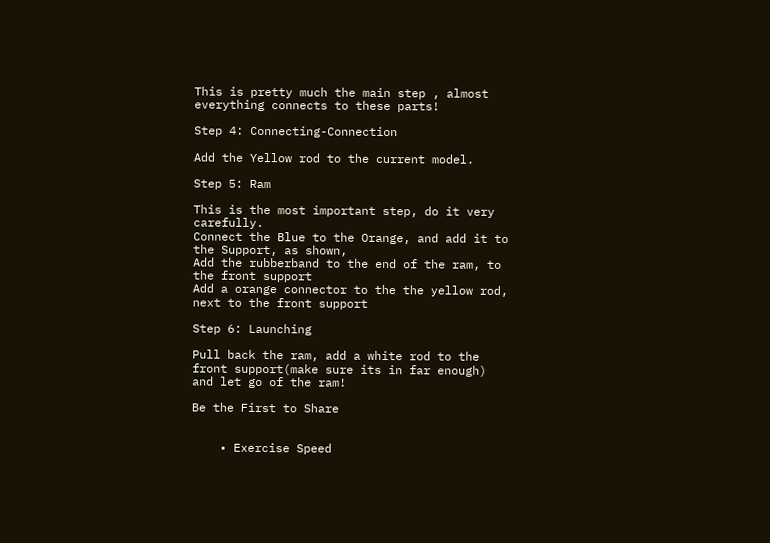This is pretty much the main step , almost everything connects to these parts!

Step 4: Connecting-Connection

Add the Yellow rod to the current model.

Step 5: Ram

This is the most important step, do it very carefully.
Connect the Blue to the Orange, and add it to the Support, as shown,
Add the rubberband to the end of the ram, to the front support
Add a orange connector to the the yellow rod, next to the front support

Step 6: Launching

Pull back the ram, add a white rod to the front support(make sure its in far enough)
and let go of the ram!

Be the First to Share


    • Exercise Speed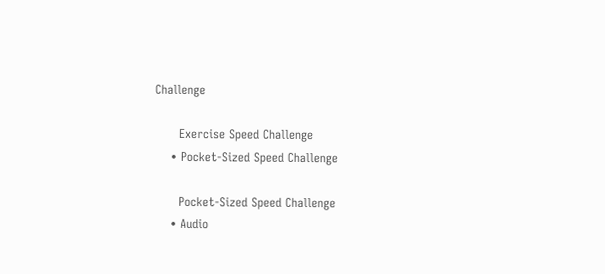Challenge

      Exercise Speed Challenge
    • Pocket-Sized Speed Challenge

      Pocket-Sized Speed Challenge
    • Audio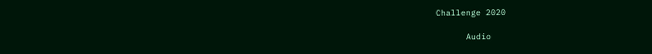Challenge 2020

      Audio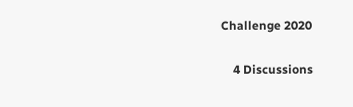Challenge 2020

    4 Discussions